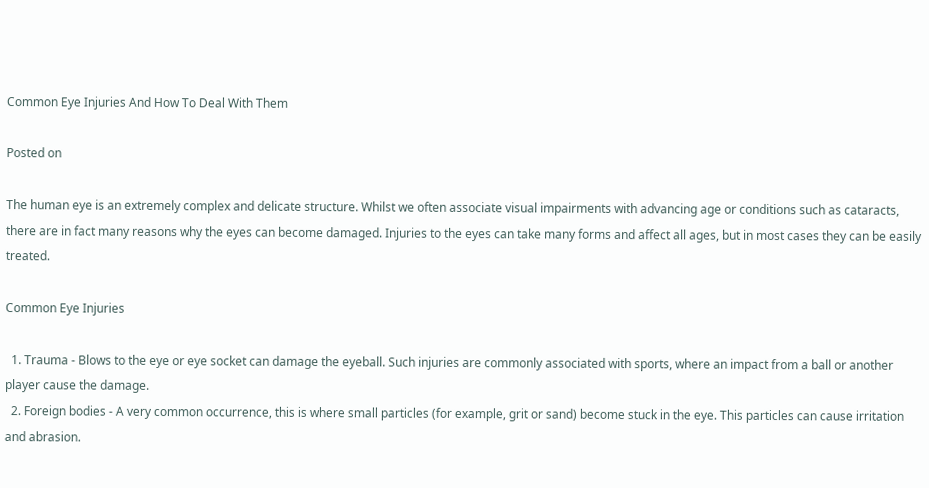Common Eye Injuries And How To Deal With Them

Posted on

The human eye is an extremely complex and delicate structure. Whilst we often associate visual impairments with advancing age or conditions such as cataracts, there are in fact many reasons why the eyes can become damaged. Injuries to the eyes can take many forms and affect all ages, but in most cases they can be easily treated.

Common Eye Injuries

  1. Trauma - Blows to the eye or eye socket can damage the eyeball. Such injuries are commonly associated with sports, where an impact from a ball or another player cause the damage.
  2. Foreign bodies - A very common occurrence, this is where small particles (for example, grit or sand) become stuck in the eye. This particles can cause irritation and abrasion.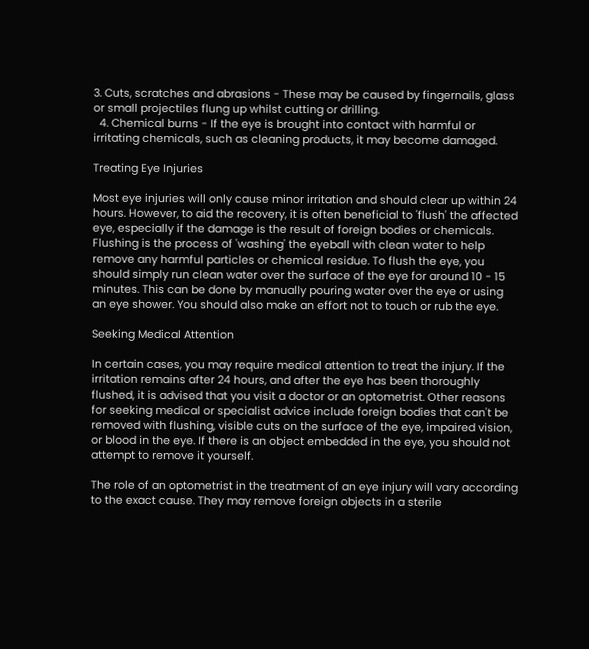3. Cuts, scratches and abrasions - These may be caused by fingernails, glass or small projectiles flung up whilst cutting or drilling.
  4. Chemical burns - If the eye is brought into contact with harmful or irritating chemicals, such as cleaning products, it may become damaged.

Treating Eye Injuries

Most eye injuries will only cause minor irritation and should clear up within 24 hours. However, to aid the recovery, it is often beneficial to 'flush' the affected eye, especially if the damage is the result of foreign bodies or chemicals. Flushing is the process of 'washing' the eyeball with clean water to help remove any harmful particles or chemical residue. To flush the eye, you should simply run clean water over the surface of the eye for around 10 - 15 minutes. This can be done by manually pouring water over the eye or using an eye shower. You should also make an effort not to touch or rub the eye.

Seeking Medical Attention

In certain cases, you may require medical attention to treat the injury. If the irritation remains after 24 hours, and after the eye has been thoroughly flushed, it is advised that you visit a doctor or an optometrist. Other reasons for seeking medical or specialist advice include foreign bodies that can't be removed with flushing, visible cuts on the surface of the eye, impaired vision, or blood in the eye. If there is an object embedded in the eye, you should not attempt to remove it yourself.

The role of an optometrist in the treatment of an eye injury will vary according to the exact cause. They may remove foreign objects in a sterile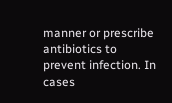manner or prescribe antibiotics to prevent infection. In cases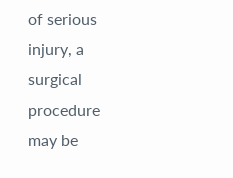of serious injury, a surgical procedure may be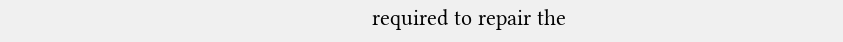required to repair the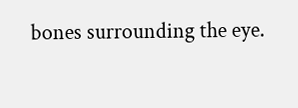bones surrounding the eye.